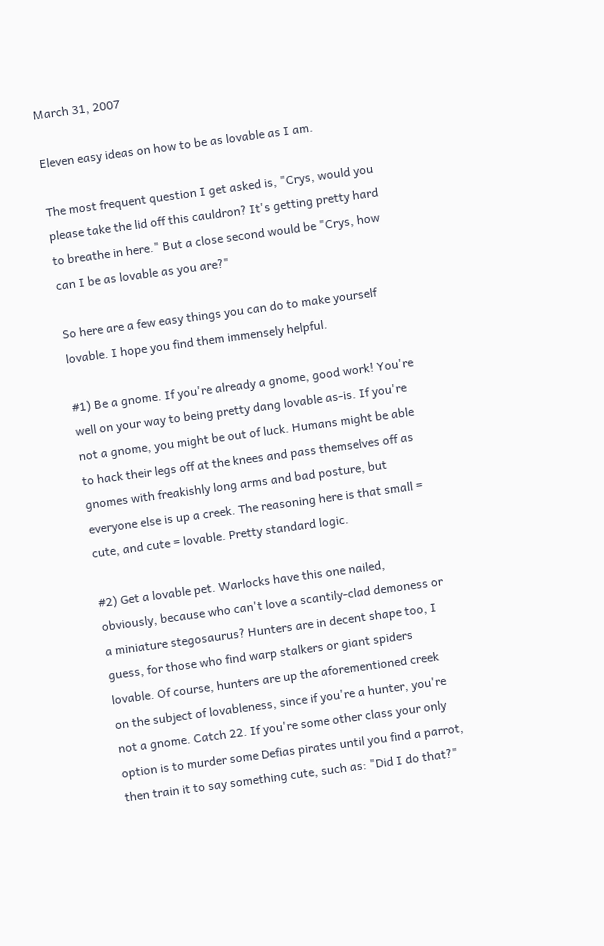March 31, 2007

Eleven easy ideas on how to be as lovable as I am.

The most frequent question I get asked is, "Crys, would you please take the lid off this cauldron? It's getting pretty hard to breathe in here." But a close second would be "Crys, how can I be as lovable as you are?"

So here are a few easy things you can do to make yourself lovable. I hope you find them immensely helpful.

#1) Be a gnome. If you're already a gnome, good work! You're well on your way to being pretty dang lovable as-is. If you're not a gnome, you might be out of luck. Humans might be able to hack their legs off at the knees and pass themselves off as gnomes with freakishly long arms and bad posture, but everyone else is up a creek. The reasoning here is that small = cute, and cute = lovable. Pretty standard logic.

#2) Get a lovable pet. Warlocks have this one nailed, obviously, because who can't love a scantily-clad demoness or a miniature stegosaurus? Hunters are in decent shape too, I guess, for those who find warp stalkers or giant spiders lovable. Of course, hunters are up the aforementioned creek on the subject of lovableness, since if you're a hunter, you're not a gnome. Catch 22. If you're some other class your only option is to murder some Defias pirates until you find a parrot, then train it to say something cute, such as: "Did I do that?"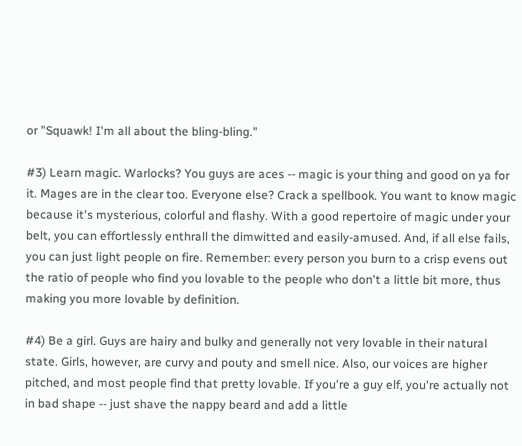or "Squawk! I'm all about the bling-bling."

#3) Learn magic. Warlocks? You guys are aces -- magic is your thing and good on ya for it. Mages are in the clear too. Everyone else? Crack a spellbook. You want to know magic because it's mysterious, colorful and flashy. With a good repertoire of magic under your belt, you can effortlessly enthrall the dimwitted and easily-amused. And, if all else fails, you can just light people on fire. Remember: every person you burn to a crisp evens out the ratio of people who find you lovable to the people who don't a little bit more, thus making you more lovable by definition.

#4) Be a girl. Guys are hairy and bulky and generally not very lovable in their natural state. Girls, however, are curvy and pouty and smell nice. Also, our voices are higher pitched, and most people find that pretty lovable. If you're a guy elf, you're actually not in bad shape -- just shave the nappy beard and add a little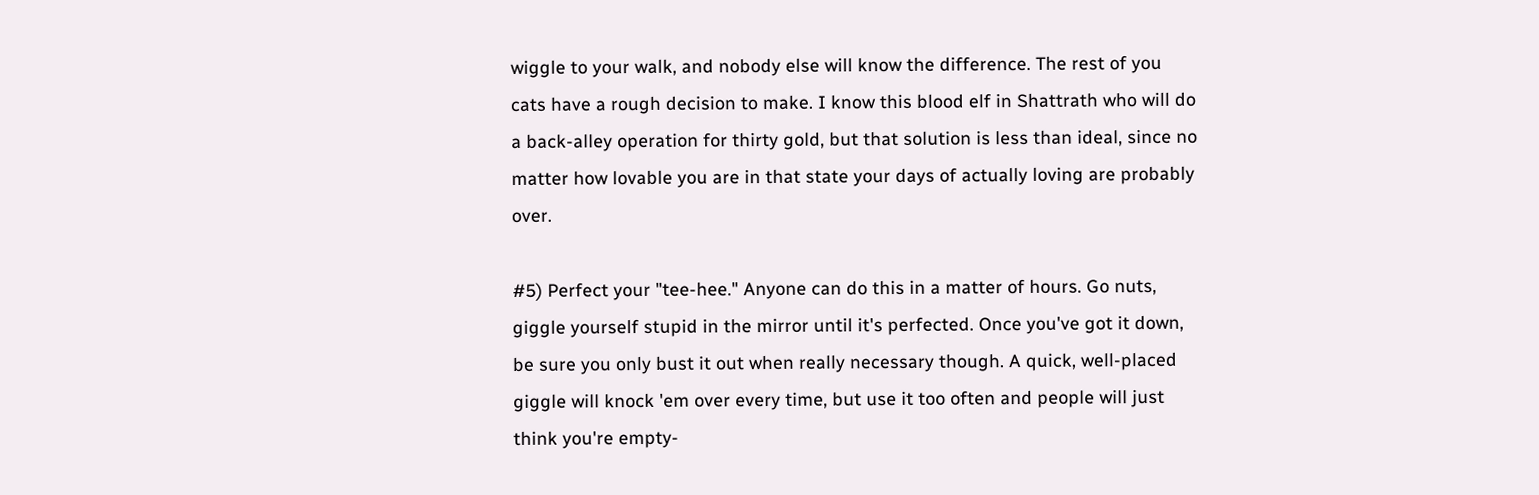wiggle to your walk, and nobody else will know the difference. The rest of you cats have a rough decision to make. I know this blood elf in Shattrath who will do a back-alley operation for thirty gold, but that solution is less than ideal, since no matter how lovable you are in that state your days of actually loving are probably over.

#5) Perfect your "tee-hee." Anyone can do this in a matter of hours. Go nuts, giggle yourself stupid in the mirror until it's perfected. Once you've got it down, be sure you only bust it out when really necessary though. A quick, well-placed giggle will knock 'em over every time, but use it too often and people will just think you're empty-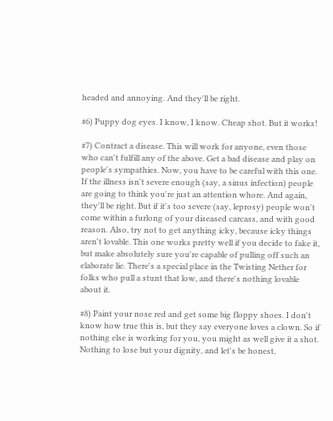headed and annoying. And they'll be right.

#6) Puppy dog eyes. I know, I know. Cheap shot. But it works!

#7) Contract a disease. This will work for anyone, even those who can't fulfill any of the above. Get a bad disease and play on people's sympathies. Now, you have to be careful with this one. If the illness isn't severe enough (say, a sinus infection) people are going to think you're just an attention whore. And again, they'll be right. But if it's too severe (say, leprosy) people won't come within a furlong of your diseased carcass, and with good reason. Also, try not to get anything icky, because icky things aren't lovable. This one works pretty well if you decide to fake it, but make absolutely sure you're capable of pulling off such an elaborate lie. There's a special place in the Twisting Nether for folks who pull a stunt that low, and there's nothing lovable about it.

#8) Paint your nose red and get some big floppy shoes. I don't know how true this is, but they say everyone loves a clown. So if nothing else is working for you, you might as well give it a shot. Nothing to lose but your dignity, and let's be honest,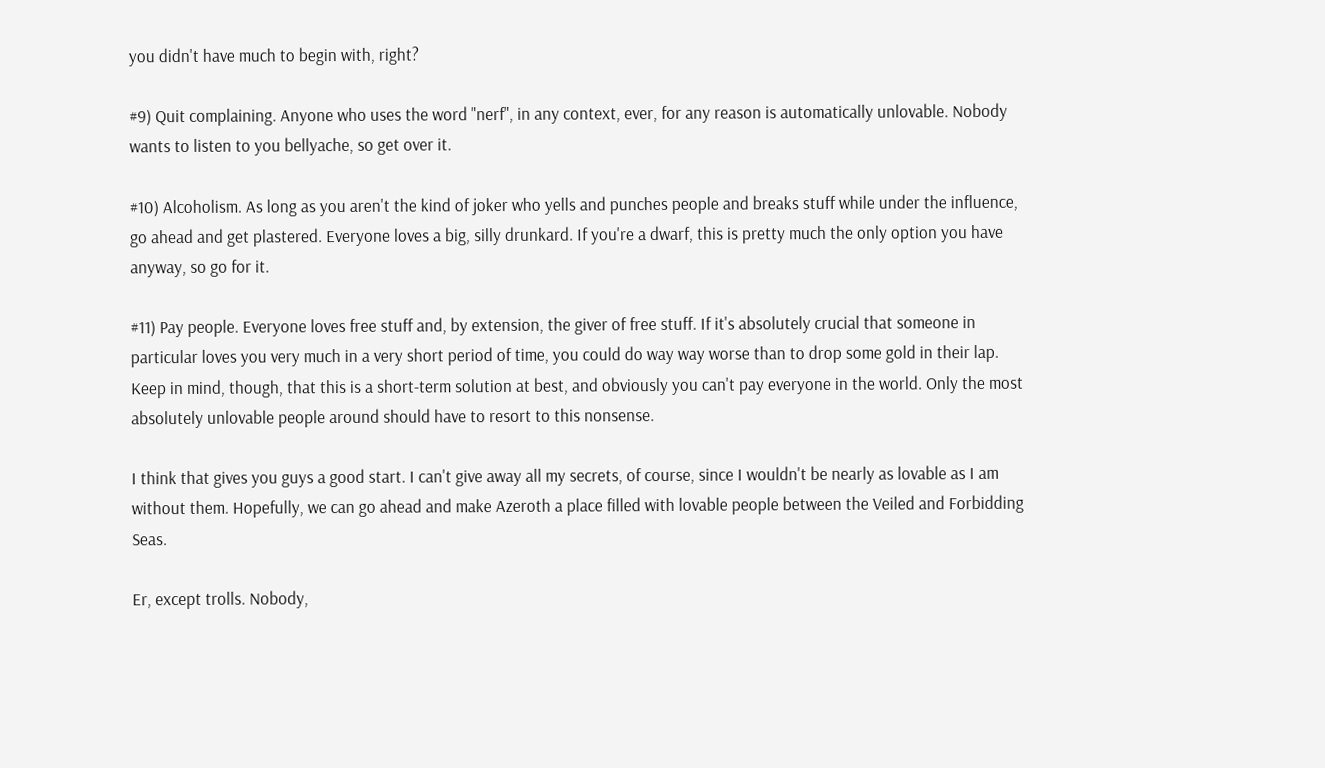you didn't have much to begin with, right?

#9) Quit complaining. Anyone who uses the word "nerf", in any context, ever, for any reason is automatically unlovable. Nobody wants to listen to you bellyache, so get over it.

#10) Alcoholism. As long as you aren't the kind of joker who yells and punches people and breaks stuff while under the influence, go ahead and get plastered. Everyone loves a big, silly drunkard. If you're a dwarf, this is pretty much the only option you have anyway, so go for it.

#11) Pay people. Everyone loves free stuff and, by extension, the giver of free stuff. If it's absolutely crucial that someone in particular loves you very much in a very short period of time, you could do way way worse than to drop some gold in their lap. Keep in mind, though, that this is a short-term solution at best, and obviously you can't pay everyone in the world. Only the most absolutely unlovable people around should have to resort to this nonsense.

I think that gives you guys a good start. I can't give away all my secrets, of course, since I wouldn't be nearly as lovable as I am without them. Hopefully, we can go ahead and make Azeroth a place filled with lovable people between the Veiled and Forbidding Seas.

Er, except trolls. Nobody,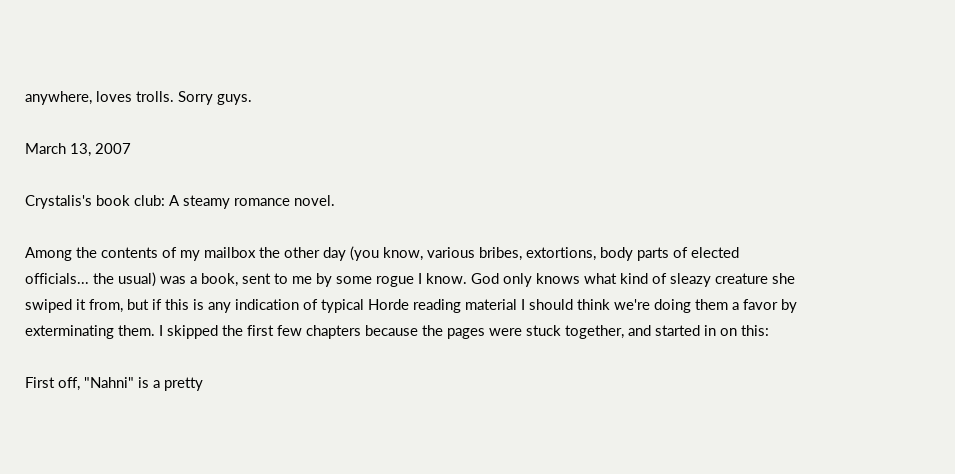anywhere, loves trolls. Sorry guys.

March 13, 2007

Crystalis's book club: A steamy romance novel.

Among the contents of my mailbox the other day (you know, various bribes, extortions, body parts of elected officials... the usual) was a book, sent to me by some rogue I know. God only knows what kind of sleazy creature she swiped it from, but if this is any indication of typical Horde reading material I should think we're doing them a favor by exterminating them. I skipped the first few chapters because the pages were stuck together, and started in on this:

First off, "Nahni" is a pretty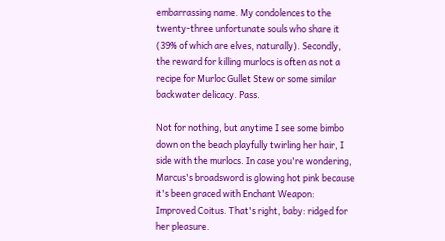embarrassing name. My condolences to the twenty-three unfortunate souls who share it (39% of which are elves, naturally). Secondly, the reward for killing murlocs is often as not a recipe for Murloc Gullet Stew or some similar backwater delicacy. Pass.

Not for nothing, but anytime I see some bimbo down on the beach playfully twirling her hair, I side with the murlocs. In case you're wondering, Marcus's broadsword is glowing hot pink because it's been graced with Enchant Weapon: Improved Coitus. That's right, baby: ridged for her pleasure.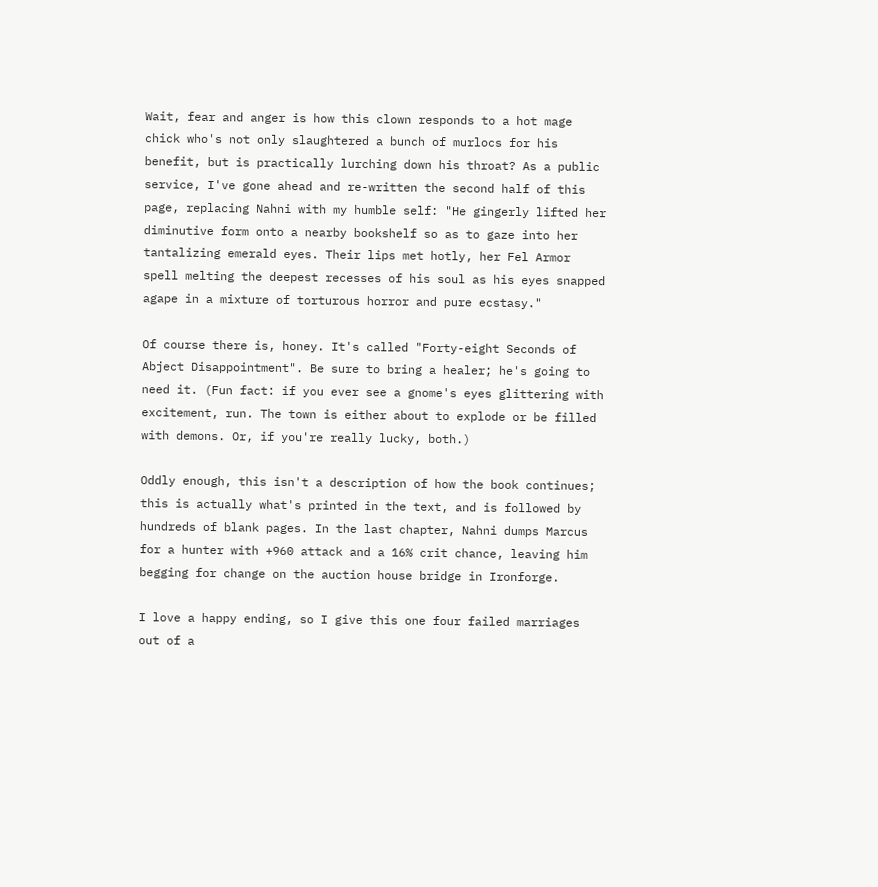Wait, fear and anger is how this clown responds to a hot mage chick who's not only slaughtered a bunch of murlocs for his benefit, but is practically lurching down his throat? As a public service, I've gone ahead and re-written the second half of this page, replacing Nahni with my humble self: "He gingerly lifted her diminutive form onto a nearby bookshelf so as to gaze into her tantalizing emerald eyes. Their lips met hotly, her Fel Armor spell melting the deepest recesses of his soul as his eyes snapped agape in a mixture of torturous horror and pure ecstasy."

Of course there is, honey. It's called "Forty-eight Seconds of Abject Disappointment". Be sure to bring a healer; he's going to need it. (Fun fact: if you ever see a gnome's eyes glittering with excitement, run. The town is either about to explode or be filled with demons. Or, if you're really lucky, both.)

Oddly enough, this isn't a description of how the book continues; this is actually what's printed in the text, and is followed by hundreds of blank pages. In the last chapter, Nahni dumps Marcus for a hunter with +960 attack and a 16% crit chance, leaving him begging for change on the auction house bridge in Ironforge.

I love a happy ending, so I give this one four failed marriages out of a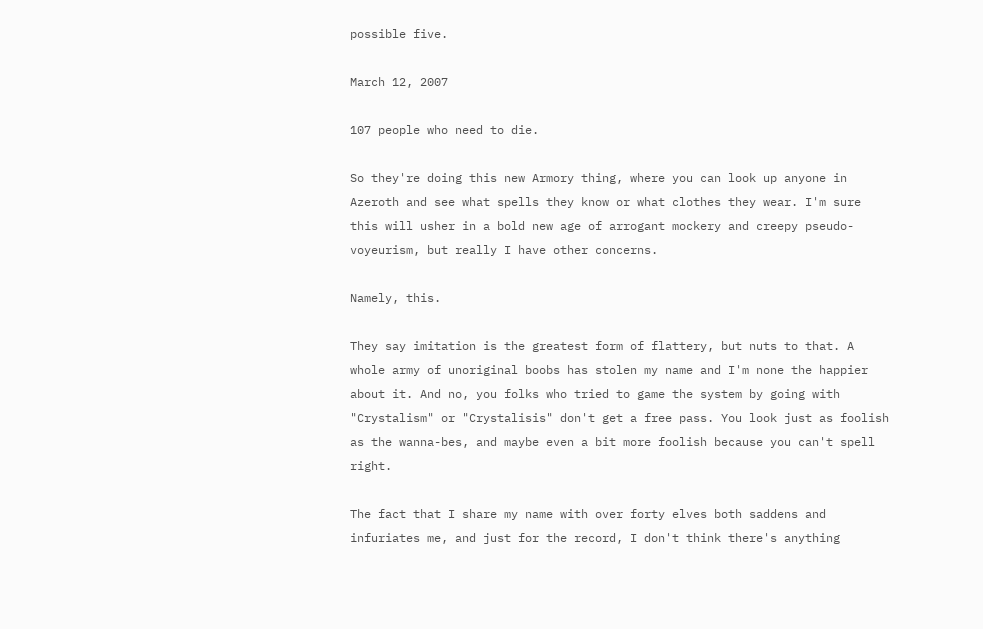possible five.

March 12, 2007

107 people who need to die.

So they're doing this new Armory thing, where you can look up anyone in Azeroth and see what spells they know or what clothes they wear. I'm sure this will usher in a bold new age of arrogant mockery and creepy pseudo-voyeurism, but really I have other concerns.

Namely, this.

They say imitation is the greatest form of flattery, but nuts to that. A whole army of unoriginal boobs has stolen my name and I'm none the happier about it. And no, you folks who tried to game the system by going with "Crystalism" or "Crystalisis" don't get a free pass. You look just as foolish as the wanna-bes, and maybe even a bit more foolish because you can't spell right.

The fact that I share my name with over forty elves both saddens and infuriates me, and just for the record, I don't think there's anything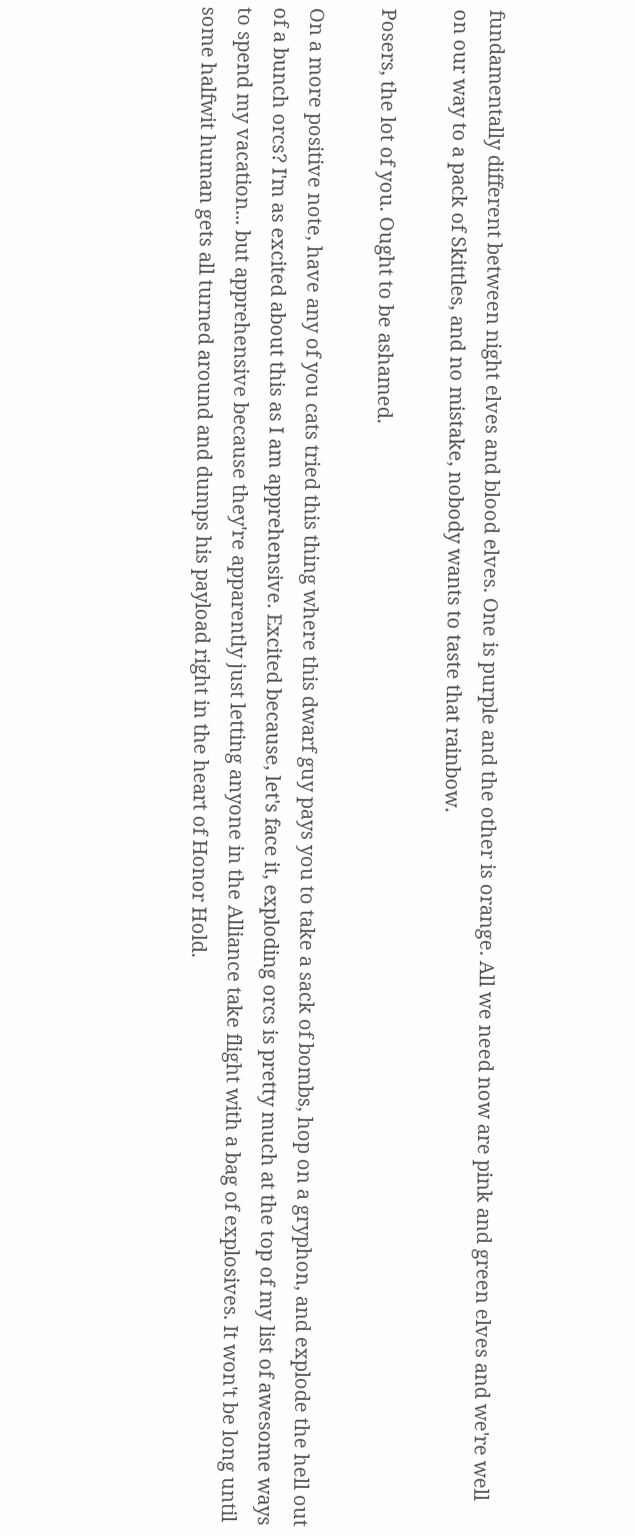fundamentally different between night elves and blood elves. One is purple and the other is orange. All we need now are pink and green elves and we're well on our way to a pack of Skittles, and no mistake, nobody wants to taste that rainbow.

Posers, the lot of you. Ought to be ashamed.

On a more positive note, have any of you cats tried this thing where this dwarf guy pays you to take a sack of bombs, hop on a gryphon, and explode the hell out of a bunch orcs? I'm as excited about this as I am apprehensive. Excited because, let's face it, exploding orcs is pretty much at the top of my list of awesome ways to spend my vacation... but apprehensive because they're apparently just letting anyone in the Alliance take flight with a bag of explosives. It won't be long until some halfwit human gets all turned around and dumps his payload right in the heart of Honor Hold.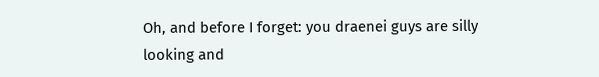Oh, and before I forget: you draenei guys are silly looking and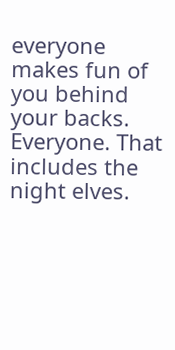everyone makes fun of you behind your backs. Everyone. That includes the night elves.